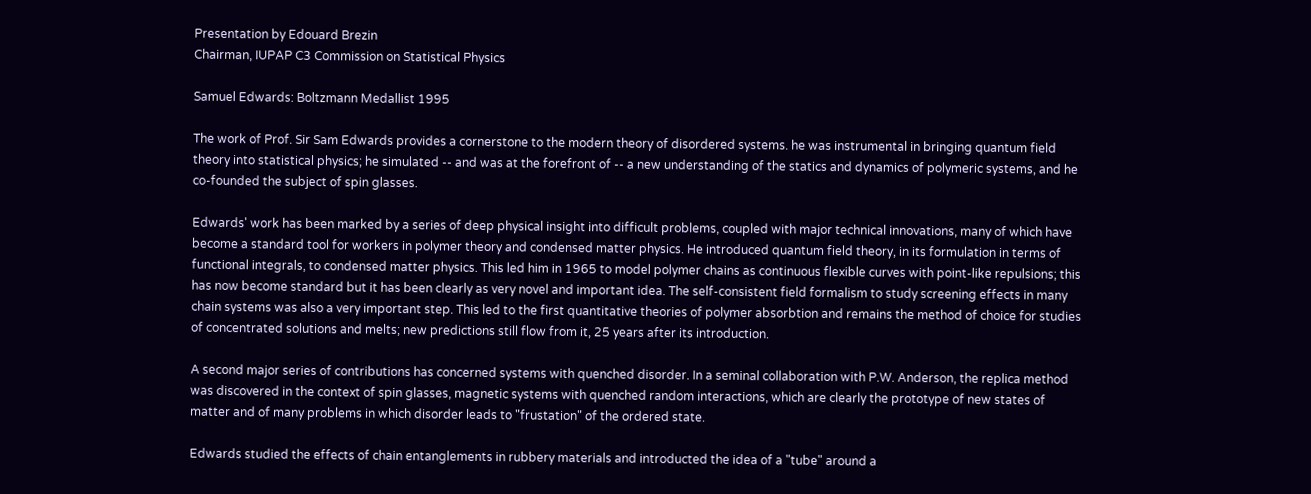Presentation by Edouard Brezin
Chairman, IUPAP C3 Commission on Statistical Physics

Samuel Edwards: Boltzmann Medallist 1995

The work of Prof. Sir Sam Edwards provides a cornerstone to the modern theory of disordered systems. he was instrumental in bringing quantum field theory into statistical physics; he simulated -- and was at the forefront of -- a new understanding of the statics and dynamics of polymeric systems, and he co-founded the subject of spin glasses.

Edwards' work has been marked by a series of deep physical insight into difficult problems, coupled with major technical innovations, many of which have become a standard tool for workers in polymer theory and condensed matter physics. He introduced quantum field theory, in its formulation in terms of functional integrals, to condensed matter physics. This led him in 1965 to model polymer chains as continuous flexible curves with point-like repulsions; this has now become standard but it has been clearly as very novel and important idea. The self-consistent field formalism to study screening effects in many chain systems was also a very important step. This led to the first quantitative theories of polymer absorbtion and remains the method of choice for studies of concentrated solutions and melts; new predictions still flow from it, 25 years after its introduction.

A second major series of contributions has concerned systems with quenched disorder. In a seminal collaboration with P.W. Anderson, the replica method was discovered in the context of spin glasses, magnetic systems with quenched random interactions, which are clearly the prototype of new states of matter and of many problems in which disorder leads to "frustation" of the ordered state.

Edwards studied the effects of chain entanglements in rubbery materials and introducted the idea of a "tube" around a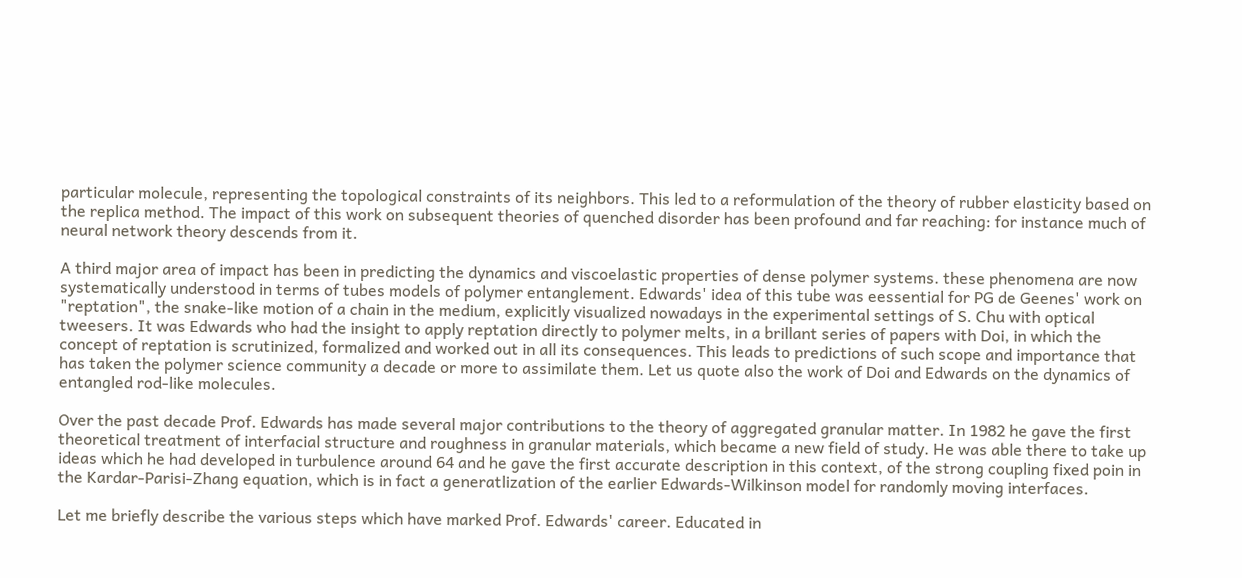particular molecule, representing the topological constraints of its neighbors. This led to a reformulation of the theory of rubber elasticity based on the replica method. The impact of this work on subsequent theories of quenched disorder has been profound and far reaching: for instance much of neural network theory descends from it.

A third major area of impact has been in predicting the dynamics and viscoelastic properties of dense polymer systems. these phenomena are now systematically understood in terms of tubes models of polymer entanglement. Edwards' idea of this tube was eessential for PG de Geenes' work on "reptation", the snake-like motion of a chain in the medium, explicitly visualized nowadays in the experimental settings of S. Chu with optical tweesers. It was Edwards who had the insight to apply reptation directly to polymer melts, in a brillant series of papers with Doi, in which the concept of reptation is scrutinized, formalized and worked out in all its consequences. This leads to predictions of such scope and importance that has taken the polymer science community a decade or more to assimilate them. Let us quote also the work of Doi and Edwards on the dynamics of entangled rod-like molecules.

Over the past decade Prof. Edwards has made several major contributions to the theory of aggregated granular matter. In 1982 he gave the first theoretical treatment of interfacial structure and roughness in granular materials, which became a new field of study. He was able there to take up ideas which he had developed in turbulence around 64 and he gave the first accurate description in this context, of the strong coupling fixed poin in the Kardar-Parisi-Zhang equation, which is in fact a generatlization of the earlier Edwards-Wilkinson model for randomly moving interfaces.

Let me briefly describe the various steps which have marked Prof. Edwards' career. Educated in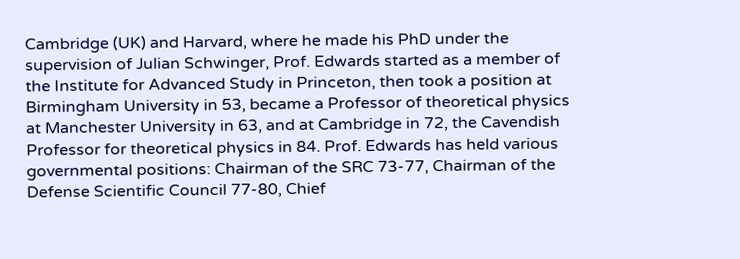Cambridge (UK) and Harvard, where he made his PhD under the supervision of Julian Schwinger, Prof. Edwards started as a member of the Institute for Advanced Study in Princeton, then took a position at Birmingham University in 53, became a Professor of theoretical physics at Manchester University in 63, and at Cambridge in 72, the Cavendish Professor for theoretical physics in 84. Prof. Edwards has held various governmental positions: Chairman of the SRC 73-77, Chairman of the Defense Scientific Council 77-80, Chief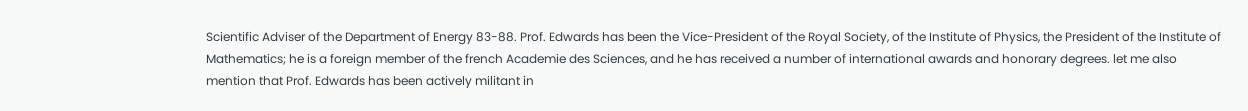Scientific Adviser of the Department of Energy 83-88. Prof. Edwards has been the Vice-President of the Royal Society, of the Institute of Physics, the President of the Institute of Mathematics; he is a foreign member of the french Academie des Sciences, and he has received a number of international awards and honorary degrees. let me also mention that Prof. Edwards has been actively militant in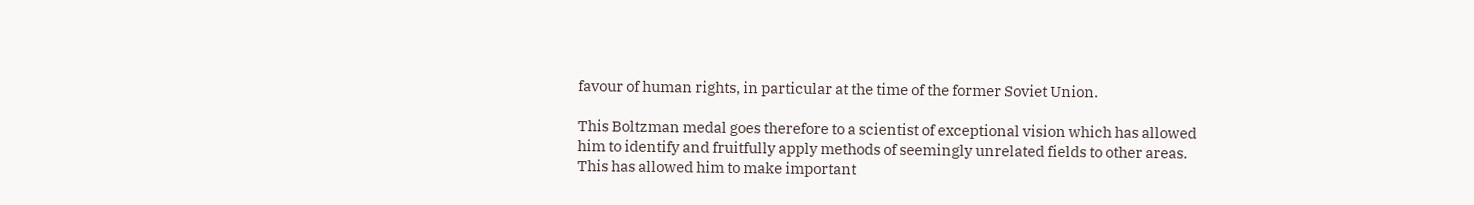favour of human rights, in particular at the time of the former Soviet Union.

This Boltzman medal goes therefore to a scientist of exceptional vision which has allowed him to identify and fruitfully apply methods of seemingly unrelated fields to other areas. This has allowed him to make important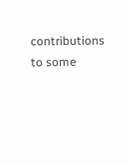contributions to some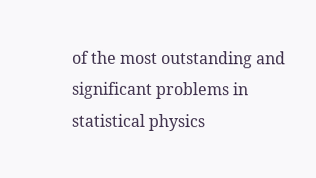of the most outstanding and significant problems in statistical physics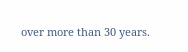over more than 30 years.